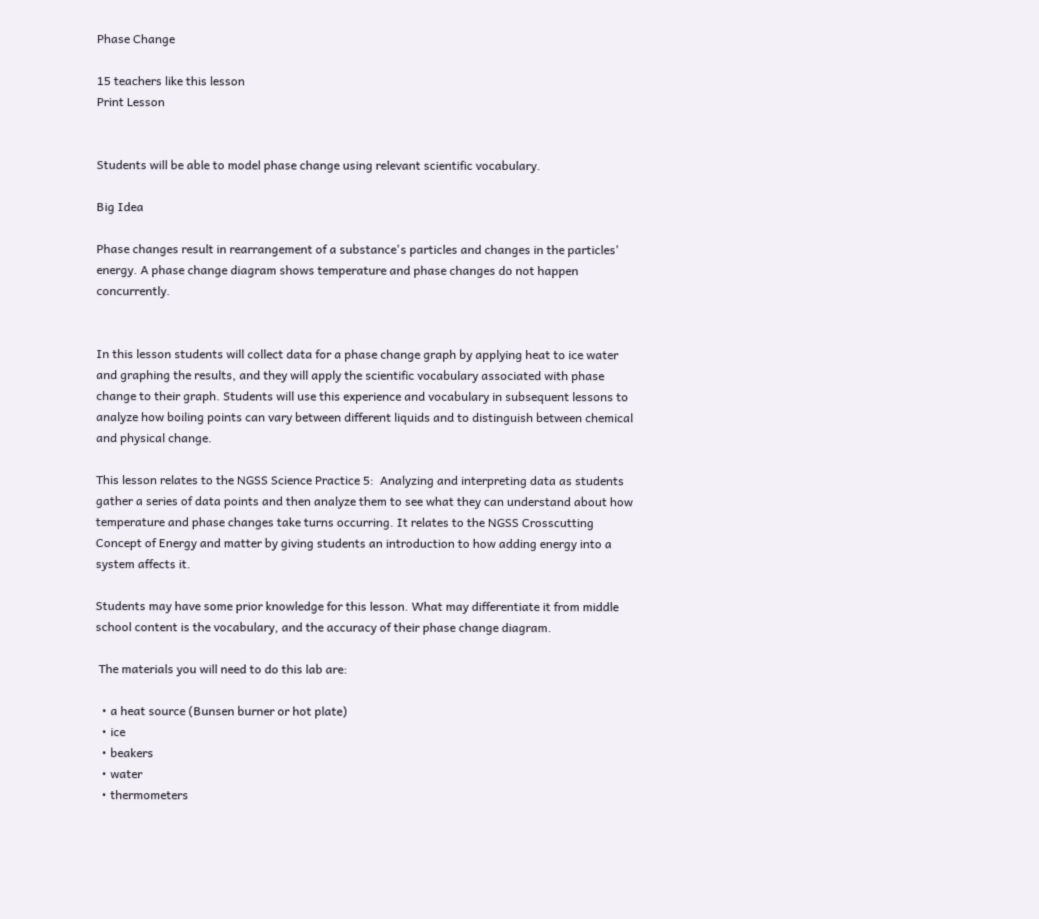Phase Change

15 teachers like this lesson
Print Lesson


Students will be able to model phase change using relevant scientific vocabulary.

Big Idea

Phase changes result in rearrangement of a substance's particles and changes in the particles' energy. A phase change diagram shows temperature and phase changes do not happen concurrently.


In this lesson students will collect data for a phase change graph by applying heat to ice water and graphing the results, and they will apply the scientific vocabulary associated with phase change to their graph. Students will use this experience and vocabulary in subsequent lessons to analyze how boiling points can vary between different liquids and to distinguish between chemical and physical change.

This lesson relates to the NGSS Science Practice 5:  Analyzing and interpreting data as students gather a series of data points and then analyze them to see what they can understand about how temperature and phase changes take turns occurring. It relates to the NGSS Crosscutting Concept of Energy and matter by giving students an introduction to how adding energy into a system affects it.

Students may have some prior knowledge for this lesson. What may differentiate it from middle school content is the vocabulary, and the accuracy of their phase change diagram.

 The materials you will need to do this lab are:

  • a heat source (Bunsen burner or hot plate)
  • ice
  • beakers
  • water
  • thermometers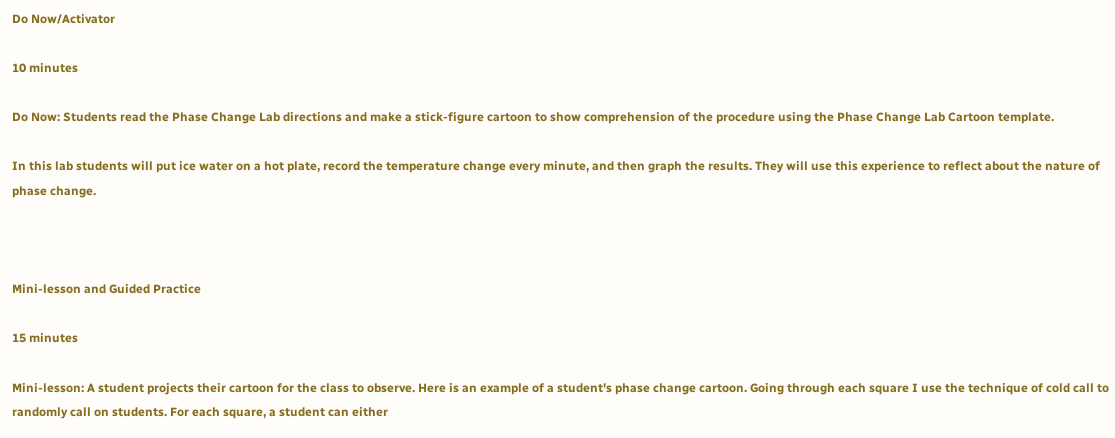Do Now/Activator

10 minutes

Do Now: Students read the Phase Change Lab directions and make a stick-figure cartoon to show comprehension of the procedure using the Phase Change Lab Cartoon template.

In this lab students will put ice water on a hot plate, record the temperature change every minute, and then graph the results. They will use this experience to reflect about the nature of phase change.



Mini-lesson and Guided Practice

15 minutes

Mini-lesson: A student projects their cartoon for the class to observe. Here is an example of a student's phase change cartoon. Going through each square I use the technique of cold call to randomly call on students. For each square, a student can either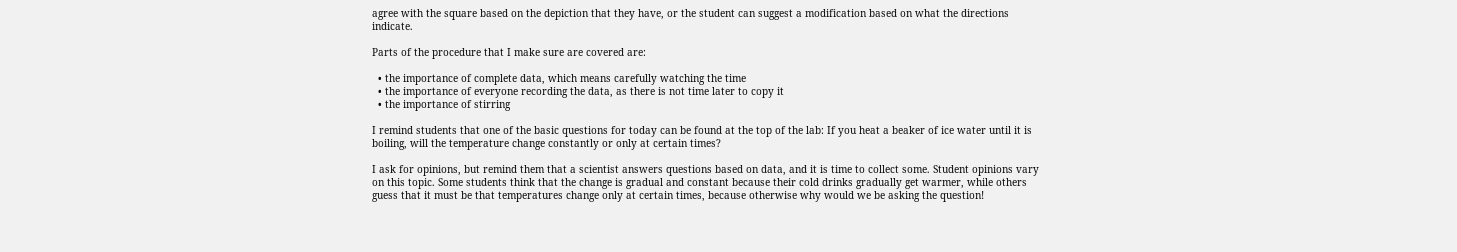agree with the square based on the depiction that they have, or the student can suggest a modification based on what the directions indicate.

Parts of the procedure that I make sure are covered are:

  • the importance of complete data, which means carefully watching the time
  • the importance of everyone recording the data, as there is not time later to copy it
  • the importance of stirring

I remind students that one of the basic questions for today can be found at the top of the lab: If you heat a beaker of ice water until it is boiling, will the temperature change constantly or only at certain times?

I ask for opinions, but remind them that a scientist answers questions based on data, and it is time to collect some. Student opinions vary on this topic. Some students think that the change is gradual and constant because their cold drinks gradually get warmer, while others guess that it must be that temperatures change only at certain times, because otherwise why would we be asking the question!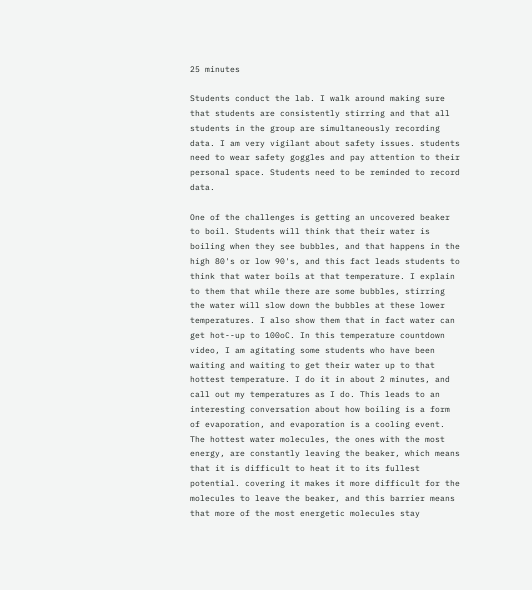25 minutes

Students conduct the lab. I walk around making sure that students are consistently stirring and that all students in the group are simultaneously recording data. I am very vigilant about safety issues. students need to wear safety goggles and pay attention to their personal space. Students need to be reminded to record data.

One of the challenges is getting an uncovered beaker to boil. Students will think that their water is boiling when they see bubbles, and that happens in the high 80's or low 90's, and this fact leads students to think that water boils at that temperature. I explain to them that while there are some bubbles, stirring the water will slow down the bubbles at these lower temperatures. I also show them that in fact water can get hot--up to 100oC. In this temperature countdown video, I am agitating some students who have been waiting and waiting to get their water up to that hottest temperature. I do it in about 2 minutes, and call out my temperatures as I do. This leads to an interesting conversation about how boiling is a form of evaporation, and evaporation is a cooling event. The hottest water molecules, the ones with the most energy, are constantly leaving the beaker, which means that it is difficult to heat it to its fullest potential. covering it makes it more difficult for the molecules to leave the beaker, and this barrier means that more of the most energetic molecules stay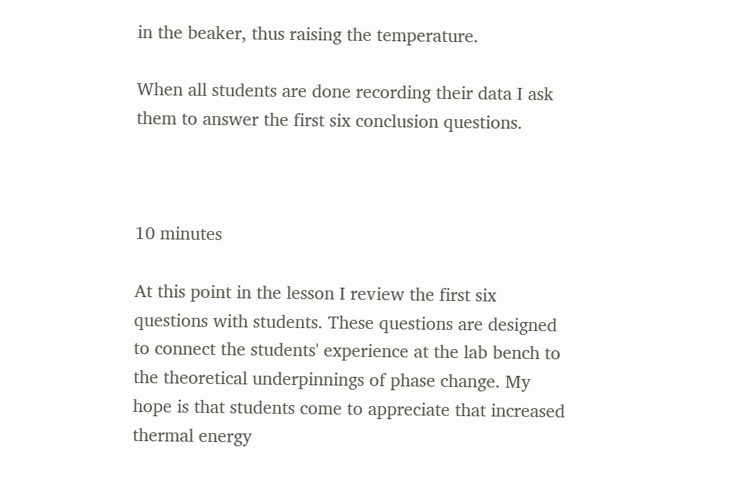in the beaker, thus raising the temperature.

When all students are done recording their data I ask them to answer the first six conclusion questions.



10 minutes

At this point in the lesson I review the first six questions with students. These questions are designed to connect the students' experience at the lab bench to the theoretical underpinnings of phase change. My hope is that students come to appreciate that increased thermal energy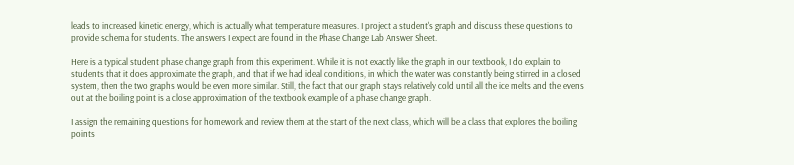leads to increased kinetic energy, which is actually what temperature measures. I project a student's graph and discuss these questions to provide schema for students. The answers I expect are found in the Phase Change Lab Answer Sheet.

Here is a typical student phase change graph from this experiment. While it is not exactly like the graph in our textbook, I do explain to students that it does approximate the graph, and that if we had ideal conditions, in which the water was constantly being stirred in a closed system, then the two graphs would be even more similar. Still, the fact that our graph stays relatively cold until all the ice melts and the evens out at the boiling point is a close approximation of the textbook example of a phase change graph.

I assign the remaining questions for homework and review them at the start of the next class, which will be a class that explores the boiling points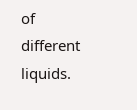of different liquids.